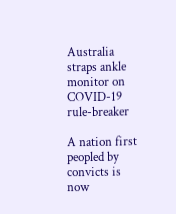Australia straps ankle monitor on COVID-19 rule-breaker

A nation first peopled by convicts is now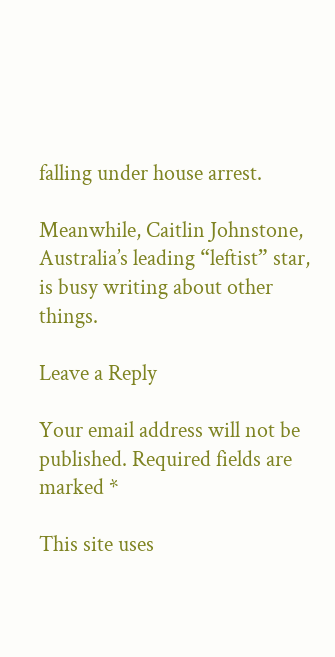falling under house arrest.

Meanwhile, Caitlin Johnstone, Australia’s leading “leftist” star, is busy writing about other things.

Leave a Reply

Your email address will not be published. Required fields are marked *

This site uses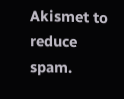Akismet to reduce spam.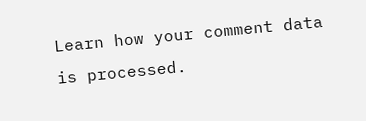Learn how your comment data is processed.